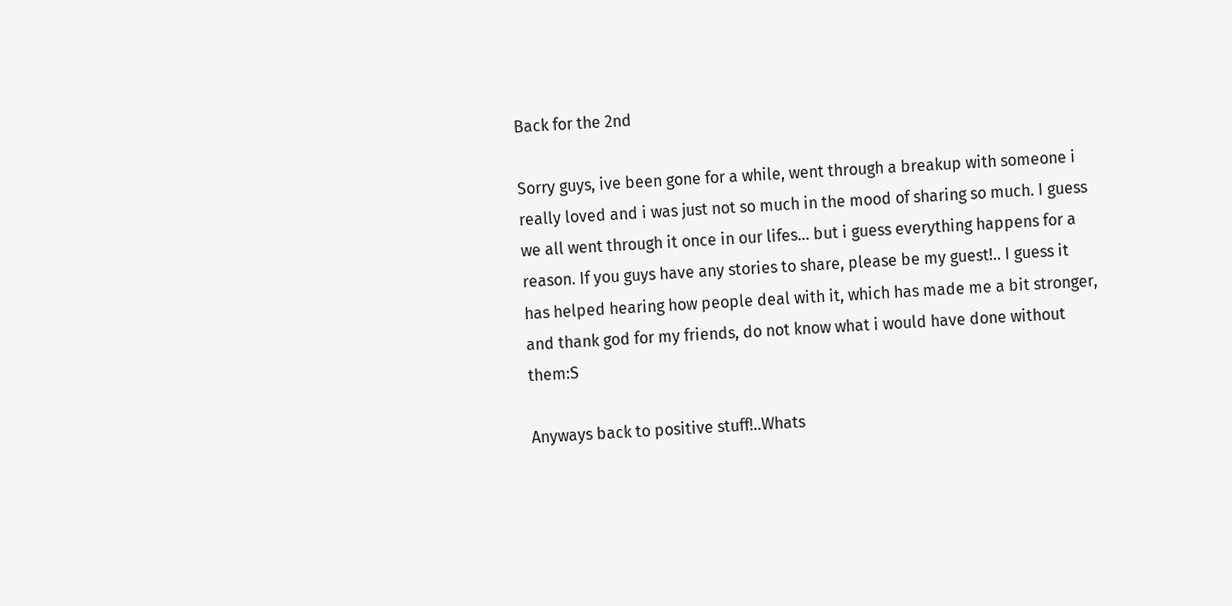Back for the 2nd

Sorry guys, ive been gone for a while, went through a breakup with someone i really loved and i was just not so much in the mood of sharing so much. I guess we all went through it once in our lifes... but i guess everything happens for a reason. If you guys have any stories to share, please be my guest!.. I guess it has helped hearing how people deal with it, which has made me a bit stronger, and thank god for my friends, do not know what i would have done without them:S

Anyways back to positive stuff!..Whats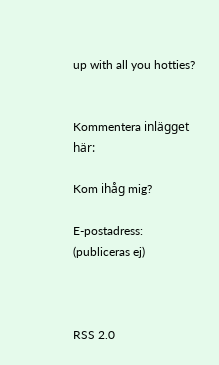up with all you hotties?


Kommentera inlägget här:

Kom ihåg mig?

E-postadress: (publiceras ej)



RSS 2.0